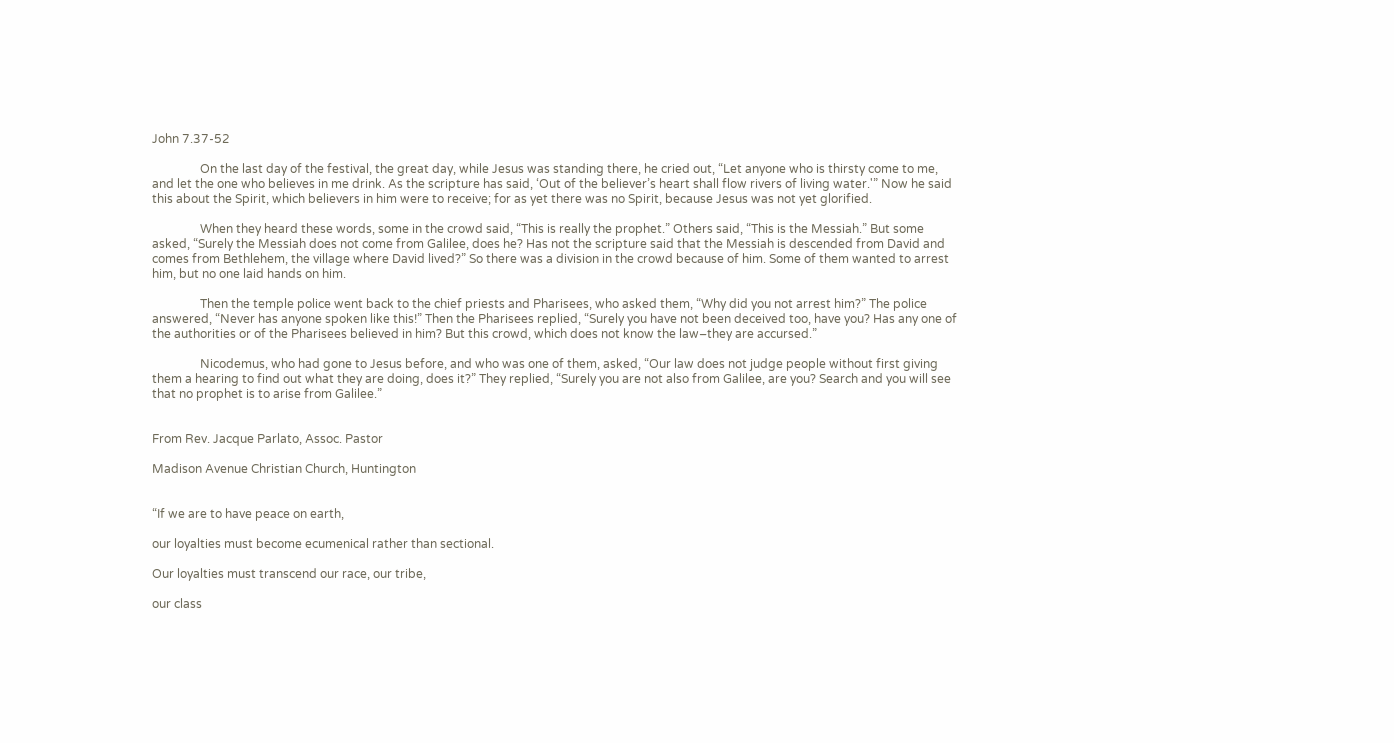John 7.37-52

                On the last day of the festival, the great day, while Jesus was standing there, he cried out, “Let anyone who is thirsty come to me, and let the one who believes in me drink. As the scripture has said, ‘Out of the believer’s heart shall flow rivers of living water.'” Now he said this about the Spirit, which believers in him were to receive; for as yet there was no Spirit, because Jesus was not yet glorified.

                When they heard these words, some in the crowd said, “This is really the prophet.” Others said, “This is the Messiah.” But some asked, “Surely the Messiah does not come from Galilee, does he? Has not the scripture said that the Messiah is descended from David and comes from Bethlehem, the village where David lived?” So there was a division in the crowd because of him. Some of them wanted to arrest him, but no one laid hands on him.

                Then the temple police went back to the chief priests and Pharisees, who asked them, “Why did you not arrest him?” The police answered, “Never has anyone spoken like this!” Then the Pharisees replied, “Surely you have not been deceived too, have you? Has any one of the authorities or of the Pharisees believed in him? But this crowd, which does not know the law–they are accursed.”

                Nicodemus, who had gone to Jesus before, and who was one of them, asked, “Our law does not judge people without first giving them a hearing to find out what they are doing, does it?” They replied, “Surely you are not also from Galilee, are you? Search and you will see that no prophet is to arise from Galilee.”


From Rev. Jacque Parlato, Assoc. Pastor

Madison Avenue Christian Church, Huntington


“If we are to have peace on earth,

our loyalties must become ecumenical rather than sectional.

Our loyalties must transcend our race, our tribe,

our class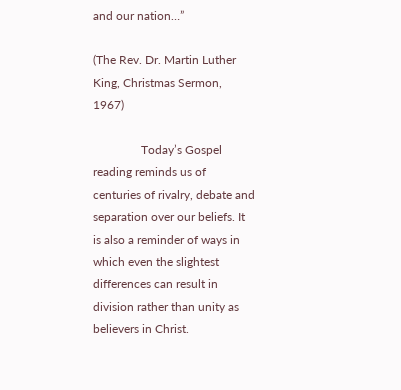and our nation…”

(The Rev. Dr. Martin Luther King, Christmas Sermon, 1967)

                Today’s Gospel reading reminds us of centuries of rivalry, debate and separation over our beliefs. It is also a reminder of ways in which even the slightest differences can result in division rather than unity as believers in Christ.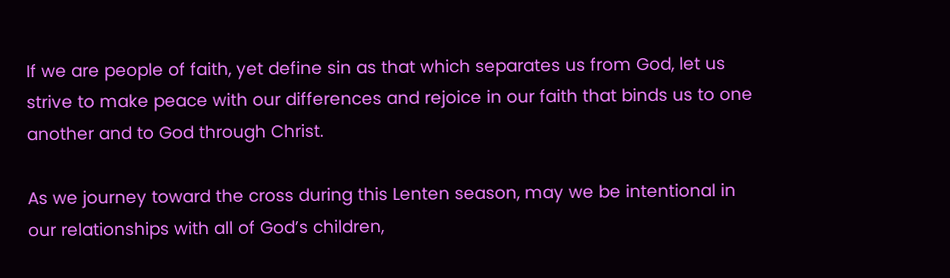If we are people of faith, yet define sin as that which separates us from God, let us strive to make peace with our differences and rejoice in our faith that binds us to one another and to God through Christ.

As we journey toward the cross during this Lenten season, may we be intentional in our relationships with all of God’s children,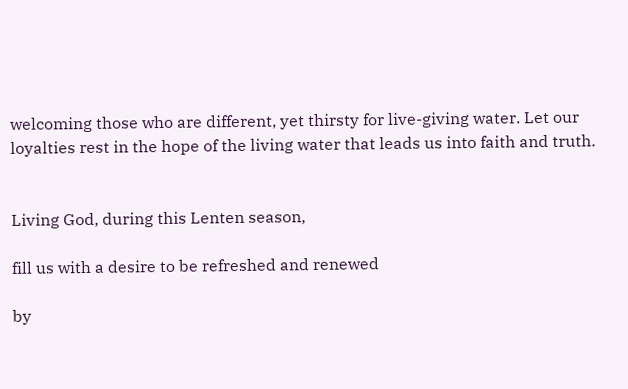welcoming those who are different, yet thirsty for live-giving water. Let our loyalties rest in the hope of the living water that leads us into faith and truth.


Living God, during this Lenten season,

fill us with a desire to be refreshed and renewed

by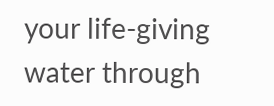your life-giving water through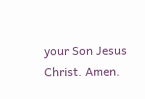your Son Jesus Christ. Amen.